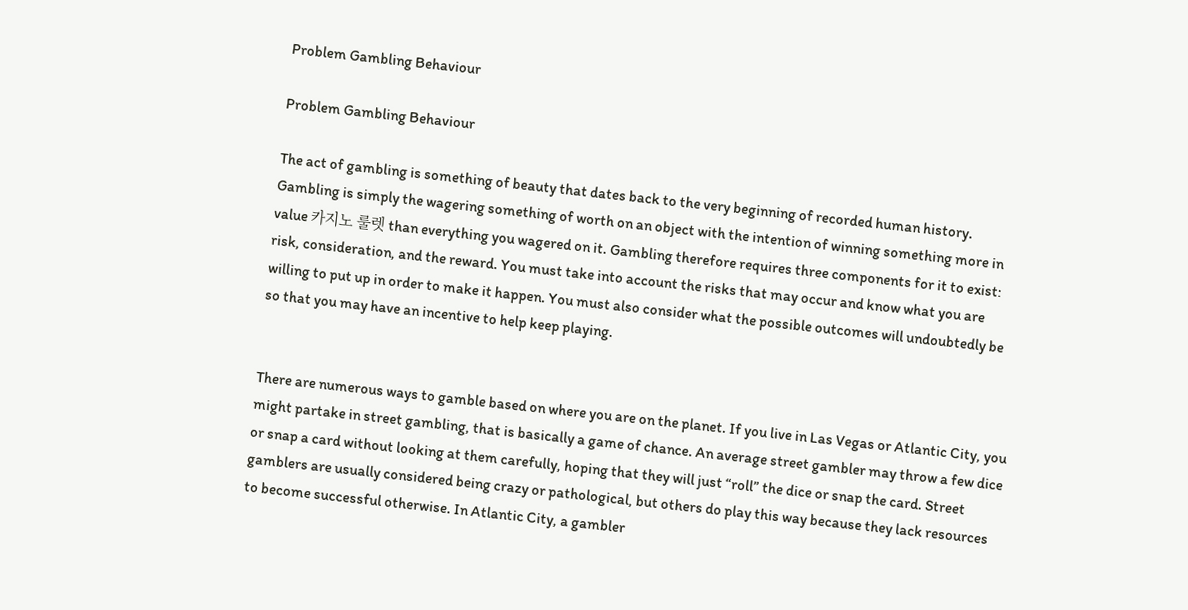Problem Gambling Behaviour

Problem Gambling Behaviour

The act of gambling is something of beauty that dates back to the very beginning of recorded human history. Gambling is simply the wagering something of worth on an object with the intention of winning something more in value 카지노 룰렛 than everything you wagered on it. Gambling therefore requires three components for it to exist: risk, consideration, and the reward. You must take into account the risks that may occur and know what you are willing to put up in order to make it happen. You must also consider what the possible outcomes will undoubtedly be so that you may have an incentive to help keep playing.


There are numerous ways to gamble based on where you are on the planet. If you live in Las Vegas or Atlantic City, you might partake in street gambling, that is basically a game of chance. An average street gambler may throw a few dice or snap a card without looking at them carefully, hoping that they will just “roll” the dice or snap the card. Street gamblers are usually considered being crazy or pathological, but others do play this way because they lack resources to become successful otherwise. In Atlantic City, a gambler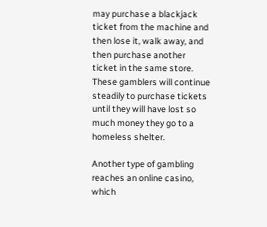may purchase a blackjack ticket from the machine and then lose it, walk away, and then purchase another ticket in the same store. These gamblers will continue steadily to purchase tickets until they will have lost so much money they go to a homeless shelter.

Another type of gambling reaches an online casino, which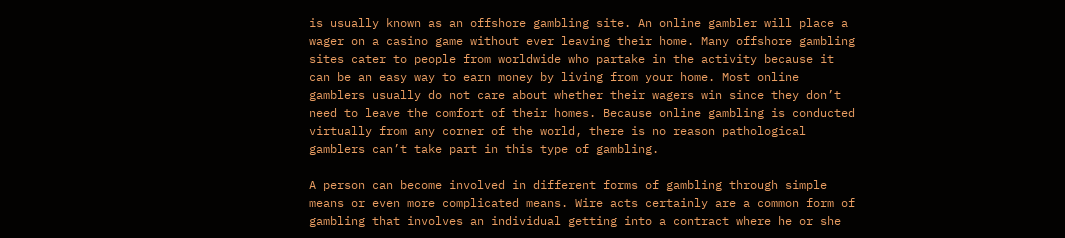is usually known as an offshore gambling site. An online gambler will place a wager on a casino game without ever leaving their home. Many offshore gambling sites cater to people from worldwide who partake in the activity because it can be an easy way to earn money by living from your home. Most online gamblers usually do not care about whether their wagers win since they don’t need to leave the comfort of their homes. Because online gambling is conducted virtually from any corner of the world, there is no reason pathological gamblers can’t take part in this type of gambling.

A person can become involved in different forms of gambling through simple means or even more complicated means. Wire acts certainly are a common form of gambling that involves an individual getting into a contract where he or she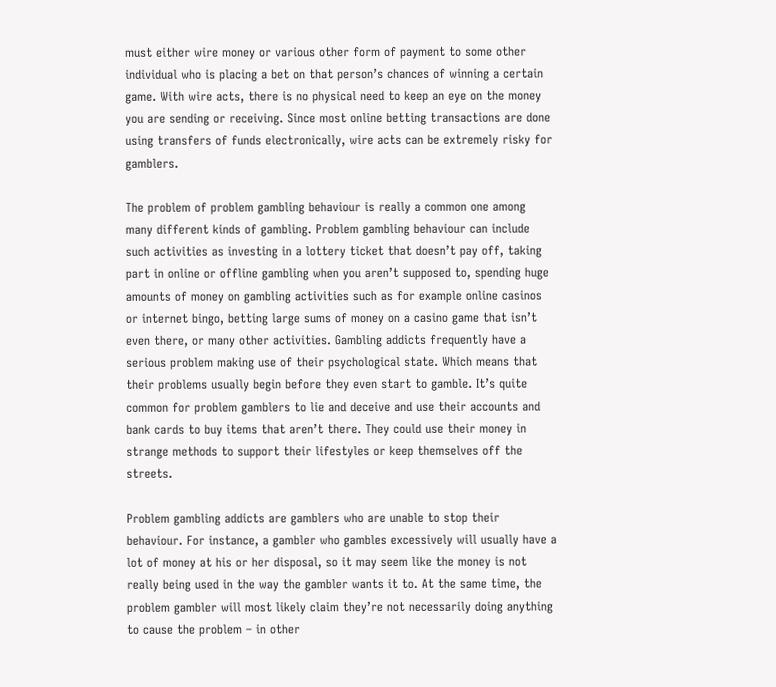must either wire money or various other form of payment to some other individual who is placing a bet on that person’s chances of winning a certain game. With wire acts, there is no physical need to keep an eye on the money you are sending or receiving. Since most online betting transactions are done using transfers of funds electronically, wire acts can be extremely risky for gamblers.

The problem of problem gambling behaviour is really a common one among many different kinds of gambling. Problem gambling behaviour can include such activities as investing in a lottery ticket that doesn’t pay off, taking part in online or offline gambling when you aren’t supposed to, spending huge amounts of money on gambling activities such as for example online casinos or internet bingo, betting large sums of money on a casino game that isn’t even there, or many other activities. Gambling addicts frequently have a serious problem making use of their psychological state. Which means that their problems usually begin before they even start to gamble. It’s quite common for problem gamblers to lie and deceive and use their accounts and bank cards to buy items that aren’t there. They could use their money in strange methods to support their lifestyles or keep themselves off the streets.

Problem gambling addicts are gamblers who are unable to stop their behaviour. For instance, a gambler who gambles excessively will usually have a lot of money at his or her disposal, so it may seem like the money is not really being used in the way the gambler wants it to. At the same time, the problem gambler will most likely claim they’re not necessarily doing anything to cause the problem – in other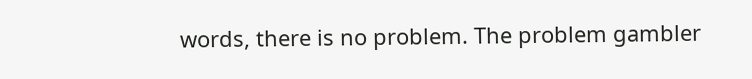words, there is no problem. The problem gambler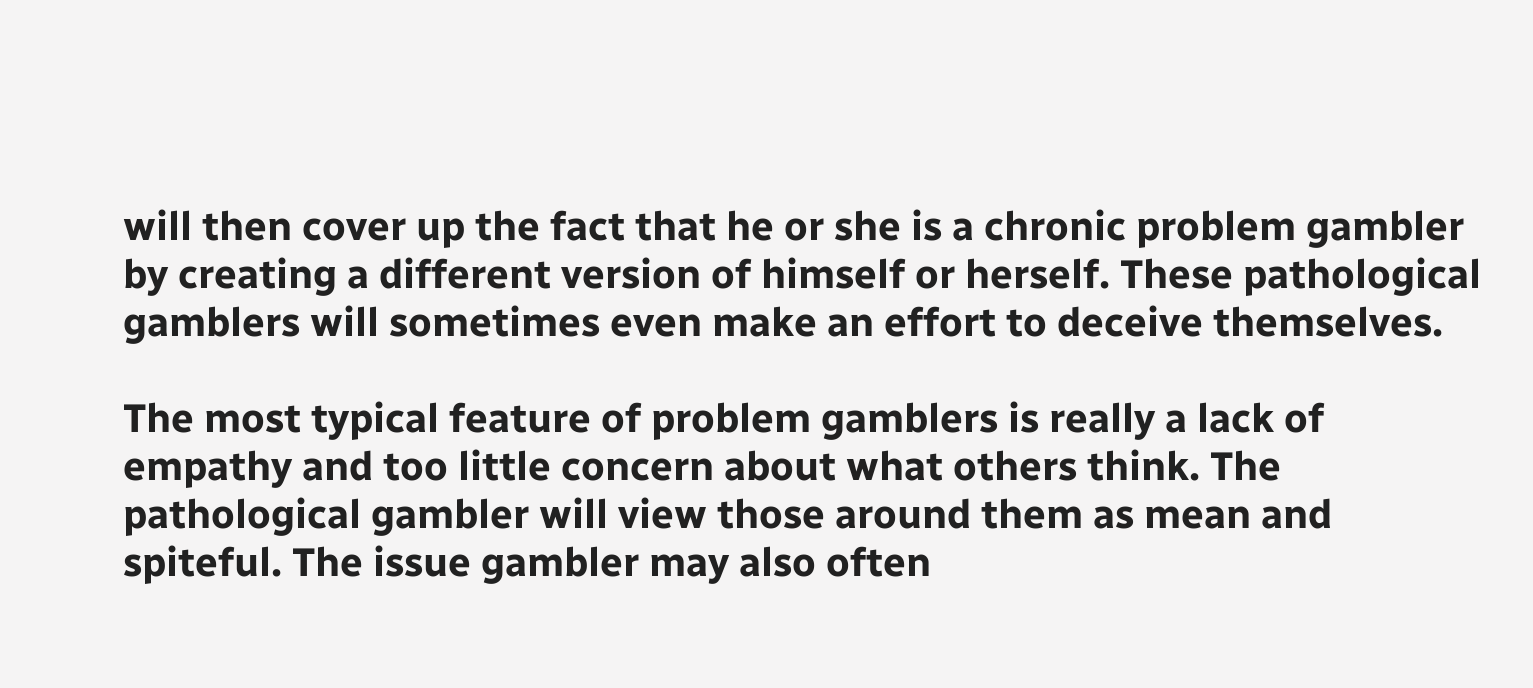will then cover up the fact that he or she is a chronic problem gambler by creating a different version of himself or herself. These pathological gamblers will sometimes even make an effort to deceive themselves.

The most typical feature of problem gamblers is really a lack of empathy and too little concern about what others think. The pathological gambler will view those around them as mean and spiteful. The issue gambler may also often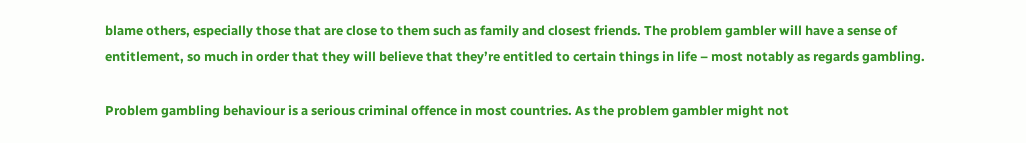blame others, especially those that are close to them such as family and closest friends. The problem gambler will have a sense of entitlement, so much in order that they will believe that they’re entitled to certain things in life – most notably as regards gambling.

Problem gambling behaviour is a serious criminal offence in most countries. As the problem gambler might not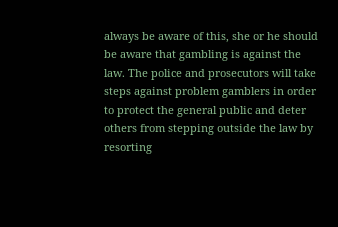always be aware of this, she or he should be aware that gambling is against the law. The police and prosecutors will take steps against problem gamblers in order to protect the general public and deter others from stepping outside the law by resorting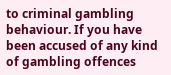to criminal gambling behaviour. If you have been accused of any kind of gambling offences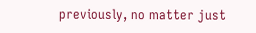previously, no matter just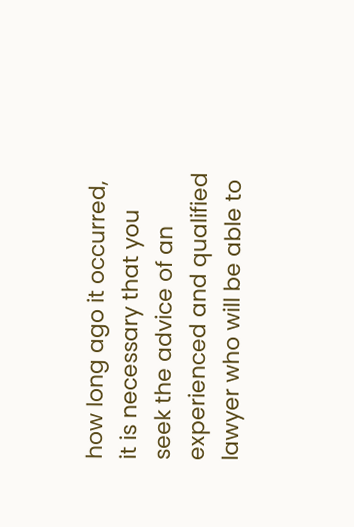how long ago it occurred, it is necessary that you seek the advice of an experienced and qualified lawyer who will be able to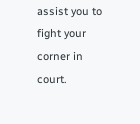assist you to fight your corner in court.